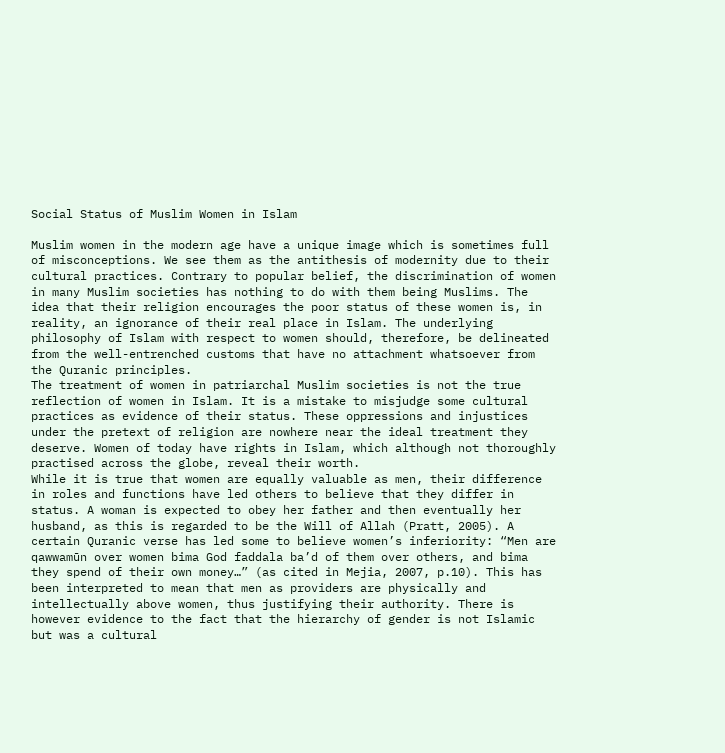Social Status of Muslim Women in Islam

Muslim women in the modern age have a unique image which is sometimes full of misconceptions. We see them as the antithesis of modernity due to their cultural practices. Contrary to popular belief, the discrimination of women in many Muslim societies has nothing to do with them being Muslims. The idea that their religion encourages the poor status of these women is, in reality, an ignorance of their real place in Islam. The underlying philosophy of Islam with respect to women should, therefore, be delineated from the well-entrenched customs that have no attachment whatsoever from the Quranic principles.
The treatment of women in patriarchal Muslim societies is not the true reflection of women in Islam. It is a mistake to misjudge some cultural practices as evidence of their status. These oppressions and injustices under the pretext of religion are nowhere near the ideal treatment they deserve. Women of today have rights in Islam, which although not thoroughly practised across the globe, reveal their worth.
While it is true that women are equally valuable as men, their difference in roles and functions have led others to believe that they differ in status. A woman is expected to obey her father and then eventually her husband, as this is regarded to be the Will of Allah (Pratt, 2005). A certain Quranic verse has led some to believe women’s inferiority: “Men are qawwamūn over women bima God faddala ba’d of them over others, and bima they spend of their own money…” (as cited in Mejia, 2007, p.10). This has been interpreted to mean that men as providers are physically and intellectually above women, thus justifying their authority. There is however evidence to the fact that the hierarchy of gender is not Islamic but was a cultural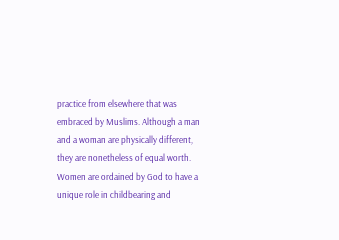practice from elsewhere that was embraced by Muslims. Although a man and a woman are physically different, they are nonetheless of equal worth. Women are ordained by God to have a unique role in childbearing and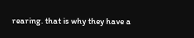rearing. that is why they have a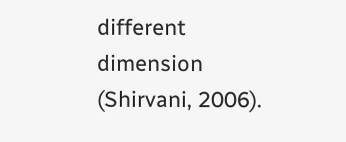different dimension (Shirvani, 2006).